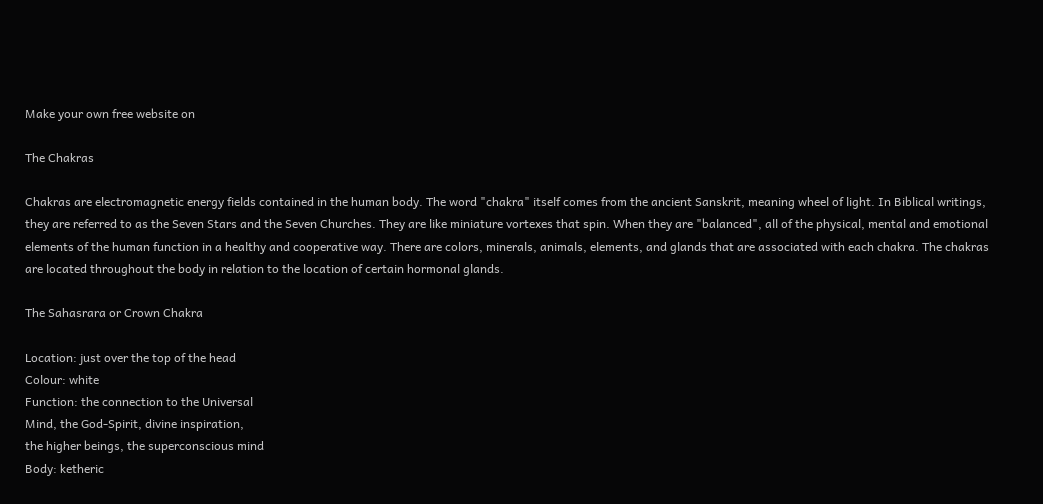Make your own free website on

The Chakras

Chakras are electromagnetic energy fields contained in the human body. The word "chakra" itself comes from the ancient Sanskrit, meaning wheel of light. In Biblical writings, they are referred to as the Seven Stars and the Seven Churches. They are like miniature vortexes that spin. When they are "balanced", all of the physical, mental and emotional elements of the human function in a healthy and cooperative way. There are colors, minerals, animals, elements, and glands that are associated with each chakra. The chakras are located throughout the body in relation to the location of certain hormonal glands.

The Sahasrara or Crown Chakra

Location: just over the top of the head
Colour: white
Function: the connection to the Universal
Mind, the God-Spirit, divine inspiration,
the higher beings, the superconscious mind
Body: ketheric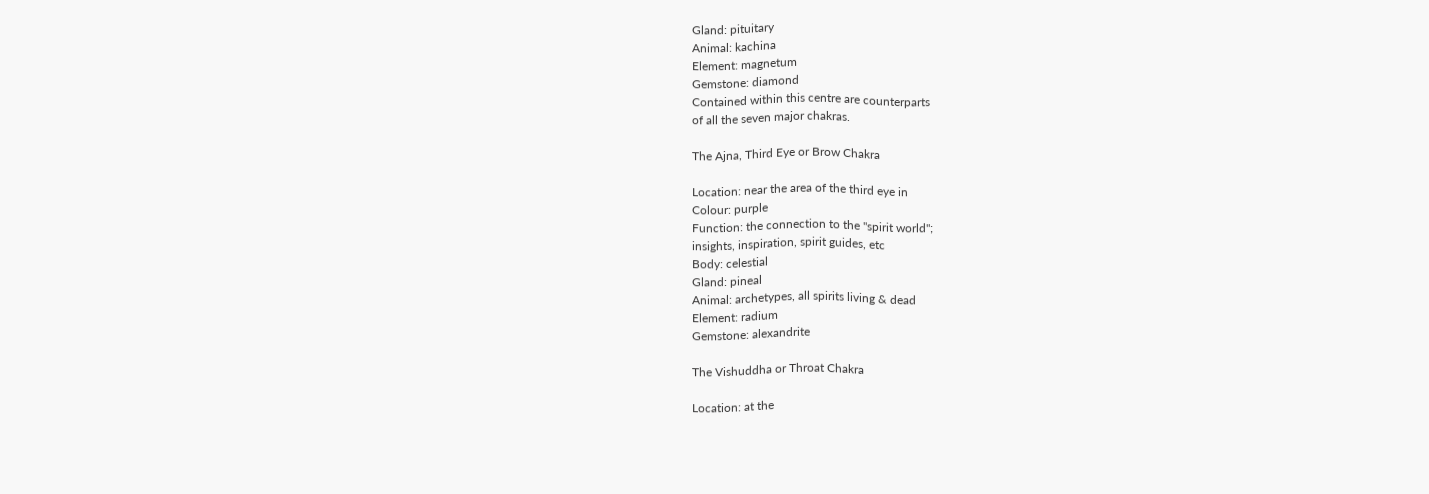Gland: pituitary
Animal: kachina
Element: magnetum
Gemstone: diamond
Contained within this centre are counterparts
of all the seven major chakras.

The Ajna, Third Eye or Brow Chakra

Location: near the area of the third eye in
Colour: purple
Function: the connection to the "spirit world";
insights, inspiration, spirit guides, etc
Body: celestial
Gland: pineal
Animal: archetypes, all spirits living & dead
Element: radium
Gemstone: alexandrite

The Vishuddha or Throat Chakra

Location: at the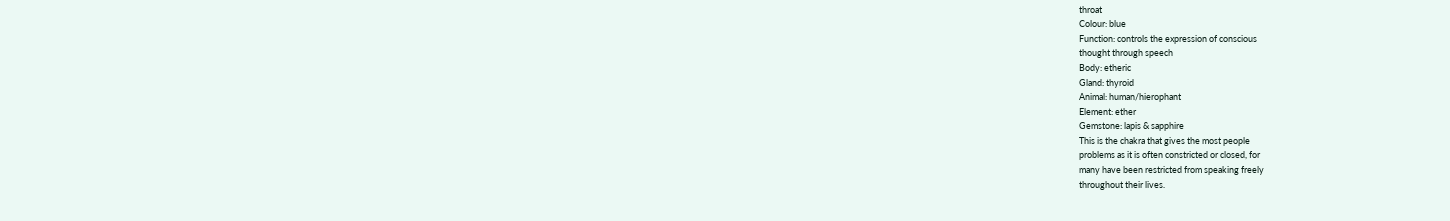throat
Colour: blue
Function: controls the expression of conscious
thought through speech
Body: etheric
Gland: thyroid
Animal: human/hierophant
Element: ether
Gemstone: lapis & sapphire
This is the chakra that gives the most people
problems as it is often constricted or closed, for
many have been restricted from speaking freely
throughout their lives.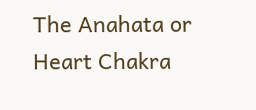The Anahata or Heart Chakra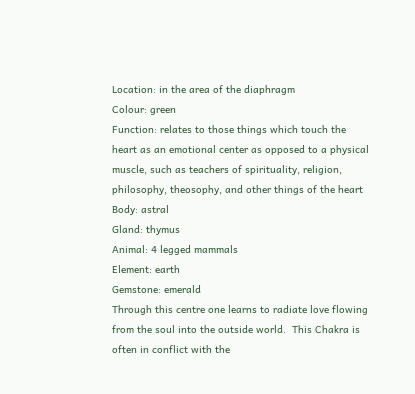Location: in the area of the diaphragm
Colour: green
Function: relates to those things which touch the
heart as an emotional center as opposed to a physical
muscle, such as teachers of spirituality, religion,
philosophy, theosophy, and other things of the heart
Body: astral
Gland: thymus
Animal: 4 legged mammals
Element: earth
Gemstone: emerald
Through this centre one learns to radiate love flowing
from the soul into the outside world.  This Chakra is
often in conflict with the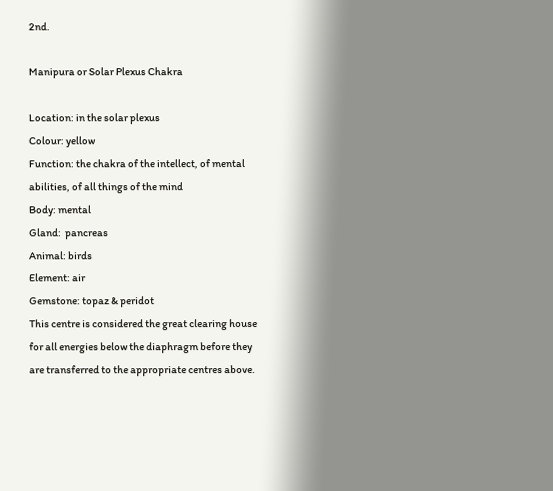2nd.

Manipura or Solar Plexus Chakra

Location: in the solar plexus
Colour: yellow
Function: the chakra of the intellect, of mental
abilities, of all things of the mind
Body: mental
Gland:  pancreas
Animal: birds
Element: air
Gemstone: topaz & peridot
This centre is considered the great clearing house
for all energies below the diaphragm before they
are transferred to the appropriate centres above.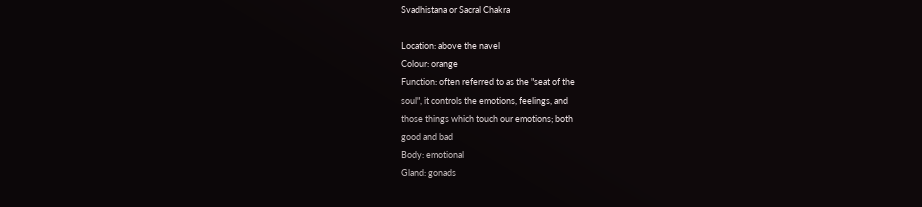Svadhistana or Sacral Chakra

Location: above the navel
Colour: orange
Function: often referred to as the "seat of the
soul", it controls the emotions, feelings, and
those things which touch our emotions; both
good and bad
Body: emotional
Gland: gonads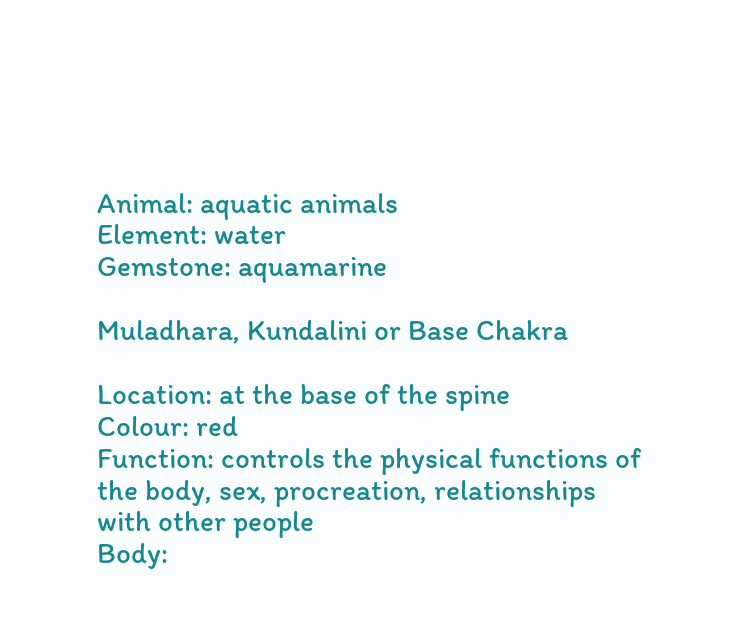Animal: aquatic animals
Element: water
Gemstone: aquamarine

Muladhara, Kundalini or Base Chakra

Location: at the base of the spine
Colour: red
Function: controls the physical functions of
the body, sex, procreation, relationships
with other people
Body: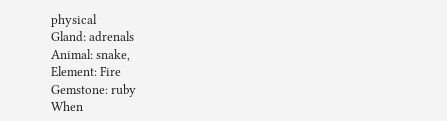physical
Gland: adrenals
Animal: snake,
Element: Fire
Gemstone: ruby
When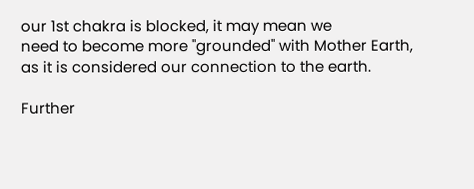our 1st chakra is blocked, it may mean we
need to become more "grounded" with Mother Earth,
as it is considered our connection to the earth.

Further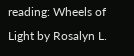reading: Wheels of Light by Rosalyn L.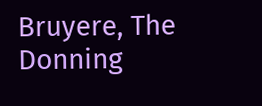Bruyere, The Donning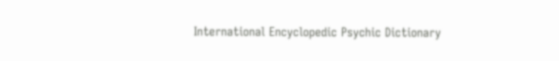International Encyclopedic Psychic Dictionary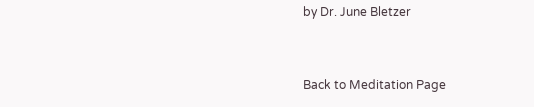by Dr. June Bletzer


Back to Meditation Page